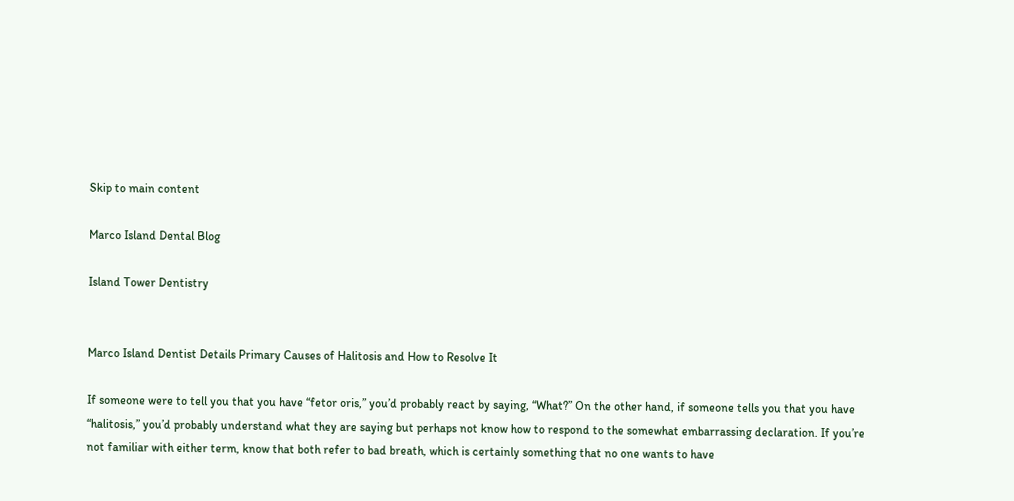Skip to main content

Marco Island Dental Blog

Island Tower Dentistry


Marco Island Dentist Details Primary Causes of Halitosis and How to Resolve It

If someone were to tell you that you have “fetor oris,” you’d probably react by saying, “What?” On the other hand, if someone tells you that you have “halitosis,” you’d probably understand what they are saying but perhaps not know how to respond to the somewhat embarrassing declaration. If you’re not familiar with either term, know that both refer to bad breath, which is certainly something that no one wants to have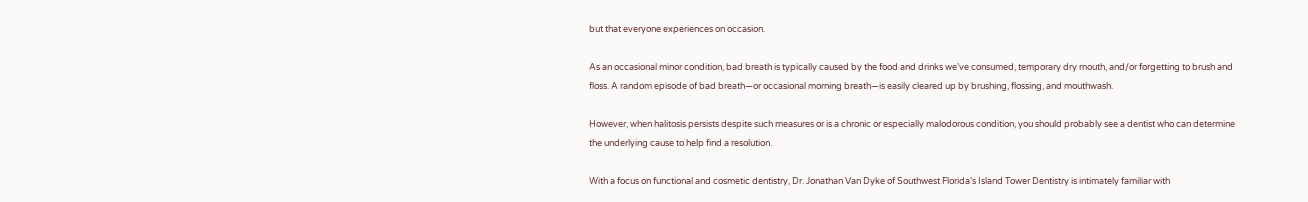but that everyone experiences on occasion.

As an occasional minor condition, bad breath is typically caused by the food and drinks we’ve consumed, temporary dry mouth, and/or forgetting to brush and floss. A random episode of bad breath—or occasional morning breath—is easily cleared up by brushing, flossing, and mouthwash.

However, when halitosis persists despite such measures or is a chronic or especially malodorous condition, you should probably see a dentist who can determine the underlying cause to help find a resolution.

With a focus on functional and cosmetic dentistry, Dr. Jonathan Van Dyke of Southwest Florida’s Island Tower Dentistry is intimately familiar with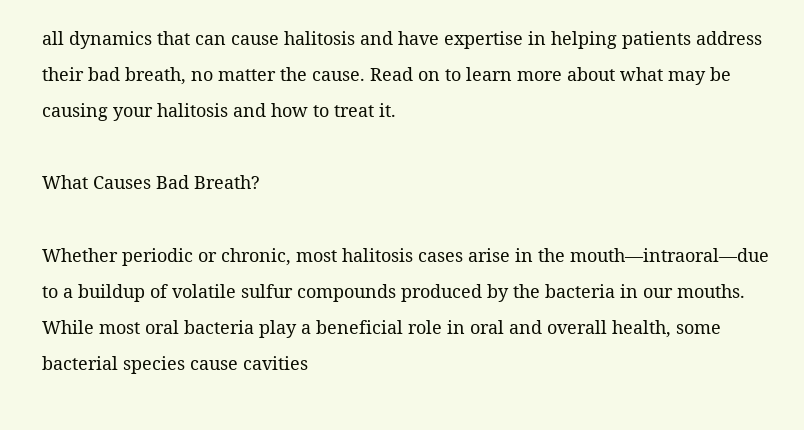all dynamics that can cause halitosis and have expertise in helping patients address their bad breath, no matter the cause. Read on to learn more about what may be causing your halitosis and how to treat it.

What Causes Bad Breath?

Whether periodic or chronic, most halitosis cases arise in the mouth—intraoral—due to a buildup of volatile sulfur compounds produced by the bacteria in our mouths. While most oral bacteria play a beneficial role in oral and overall health, some bacterial species cause cavities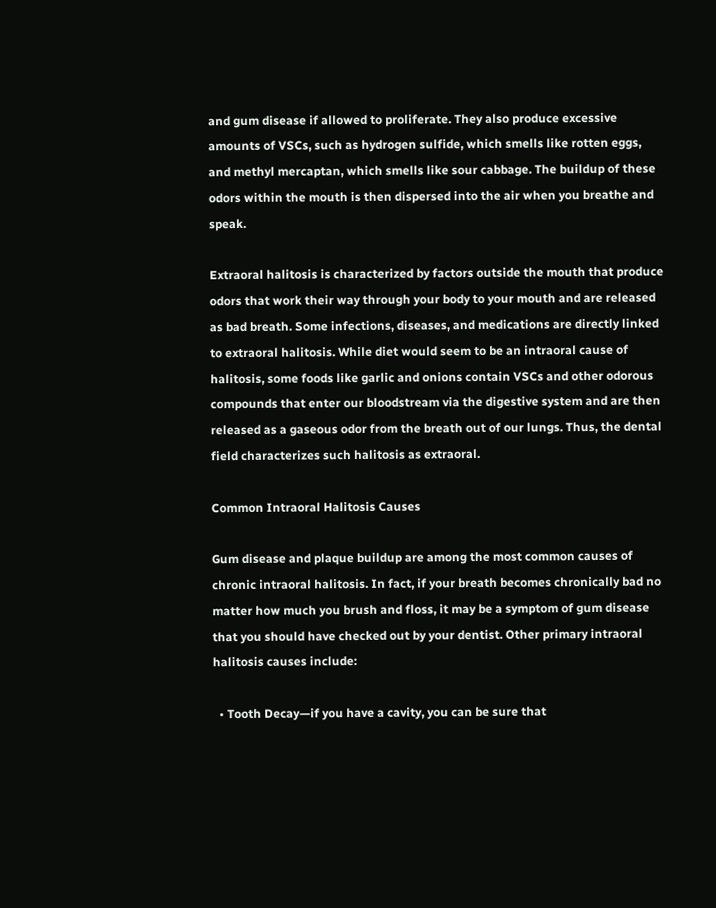and gum disease if allowed to proliferate. They also produce excessive amounts of VSCs, such as hydrogen sulfide, which smells like rotten eggs, and methyl mercaptan, which smells like sour cabbage. The buildup of these odors within the mouth is then dispersed into the air when you breathe and speak.

Extraoral halitosis is characterized by factors outside the mouth that produce odors that work their way through your body to your mouth and are released as bad breath. Some infections, diseases, and medications are directly linked to extraoral halitosis. While diet would seem to be an intraoral cause of halitosis, some foods like garlic and onions contain VSCs and other odorous compounds that enter our bloodstream via the digestive system and are then released as a gaseous odor from the breath out of our lungs. Thus, the dental field characterizes such halitosis as extraoral.

Common Intraoral Halitosis Causes

Gum disease and plaque buildup are among the most common causes of chronic intraoral halitosis. In fact, if your breath becomes chronically bad no matter how much you brush and floss, it may be a symptom of gum disease that you should have checked out by your dentist. Other primary intraoral halitosis causes include:

  • Tooth Decay—if you have a cavity, you can be sure that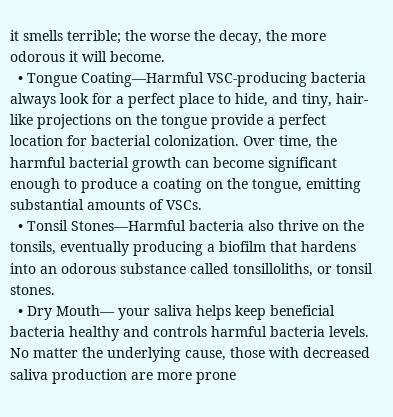it smells terrible; the worse the decay, the more odorous it will become.
  • Tongue Coating—Harmful VSC-producing bacteria always look for a perfect place to hide, and tiny, hair-like projections on the tongue provide a perfect location for bacterial colonization. Over time, the harmful bacterial growth can become significant enough to produce a coating on the tongue, emitting substantial amounts of VSCs.
  • Tonsil Stones—Harmful bacteria also thrive on the tonsils, eventually producing a biofilm that hardens into an odorous substance called tonsilloliths, or tonsil stones.
  • Dry Mouth— your saliva helps keep beneficial bacteria healthy and controls harmful bacteria levels. No matter the underlying cause, those with decreased saliva production are more prone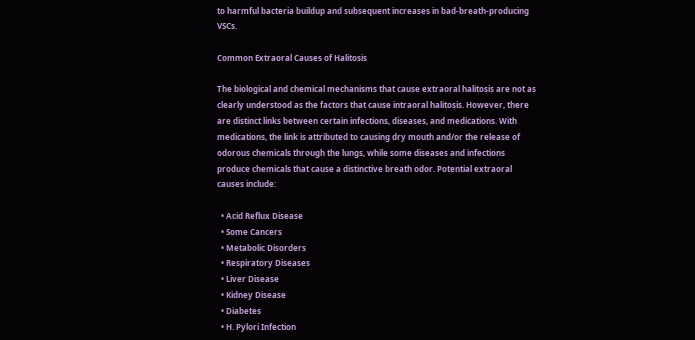to harmful bacteria buildup and subsequent increases in bad-breath-producing VSCs.

Common Extraoral Causes of Halitosis

The biological and chemical mechanisms that cause extraoral halitosis are not as clearly understood as the factors that cause intraoral halitosis. However, there are distinct links between certain infections, diseases, and medications. With medications, the link is attributed to causing dry mouth and/or the release of odorous chemicals through the lungs, while some diseases and infections produce chemicals that cause a distinctive breath odor. Potential extraoral causes include:

  • Acid Reflux Disease
  • Some Cancers
  • Metabolic Disorders
  • Respiratory Diseases
  • Liver Disease
  • Kidney Disease
  • Diabetes
  • H. Pylori Infection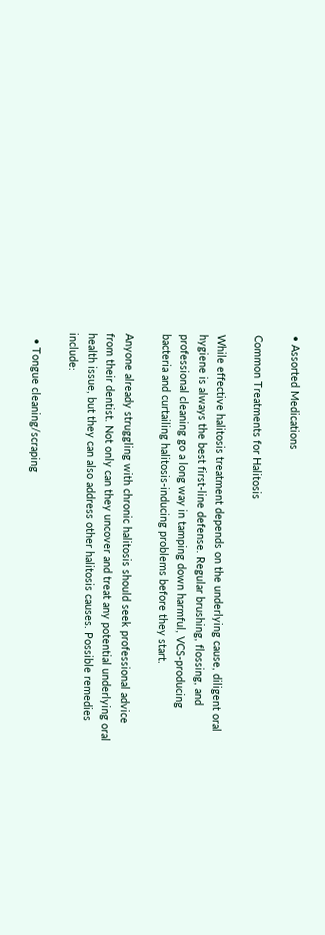• Assorted Medications

Common Treatments for Halitosis

While effective halitosis treatment depends on the underlying cause, diligent oral hygiene is always the best first-line defense. Regular brushing, flossing, and professional cleaning go a long way in tamping down harmful, VCS-producing bacteria and curtailing halitosis-inducing problems before they start.

Anyone already struggling with chronic halitosis should seek professional advice from their dentist. Not only can they uncover and treat any potential underlying oral health issue, but they can also address other halitosis causes. Possible remedies include:

  • Tongue cleaning/scraping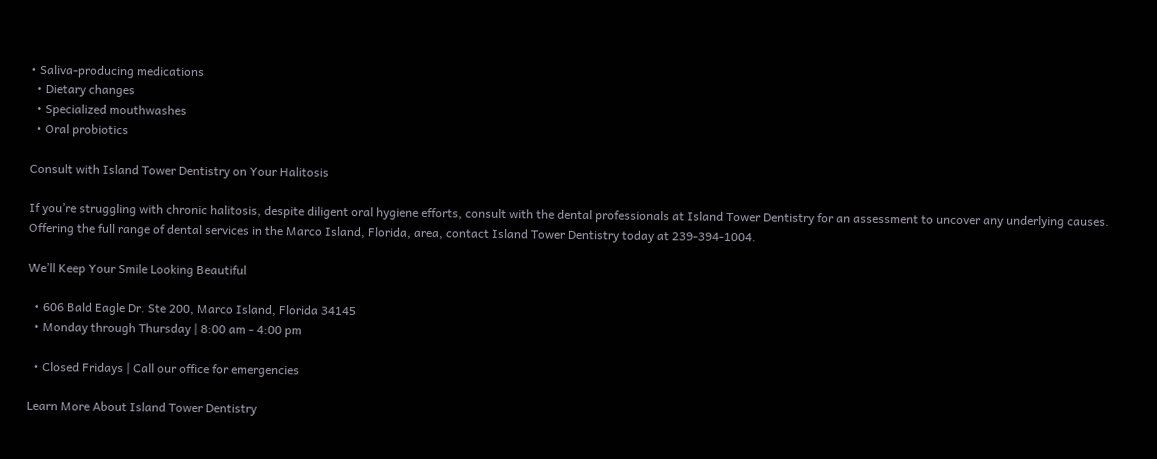• Saliva-producing medications
  • Dietary changes
  • Specialized mouthwashes
  • Oral probiotics

Consult with Island Tower Dentistry on Your Halitosis

If you’re struggling with chronic halitosis, despite diligent oral hygiene efforts, consult with the dental professionals at Island Tower Dentistry for an assessment to uncover any underlying causes. Offering the full range of dental services in the Marco Island, Florida, area, contact Island Tower Dentistry today at 239-394-1004.

We’ll Keep Your Smile Looking Beautiful

  • 606 Bald Eagle Dr. Ste 200, Marco Island, Florida 34145
  • Monday through Thursday | 8:00 am - 4:00 pm

  • Closed Fridays | Call our office for emergencies

Learn More About Island Tower Dentistry